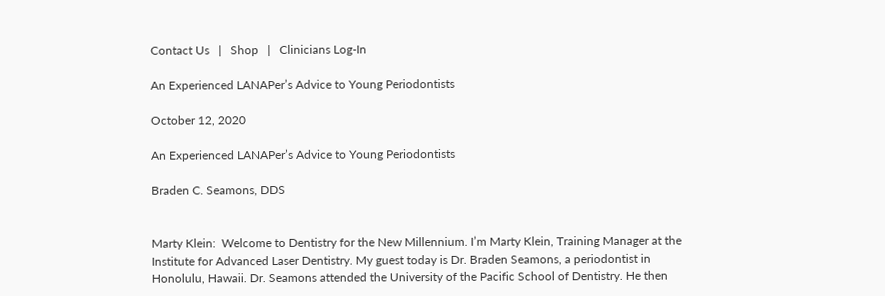Contact Us   |   Shop   |   Clinicians Log-In

An Experienced LANAPer’s Advice to Young Periodontists

October 12, 2020

An Experienced LANAPer’s Advice to Young Periodontists

Braden C. Seamons, DDS


Marty Klein:  Welcome to Dentistry for the New Millennium. I’m Marty Klein, Training Manager at the Institute for Advanced Laser Dentistry. My guest today is Dr. Braden Seamons, a periodontist in Honolulu, Hawaii. Dr. Seamons attended the University of the Pacific School of Dentistry. He then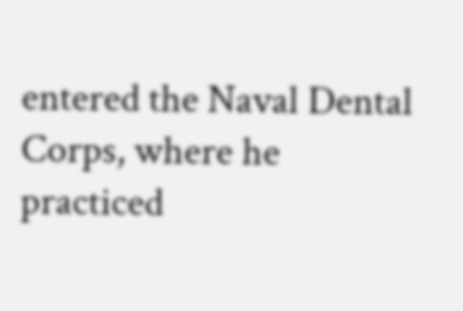entered the Naval Dental Corps, where he practiced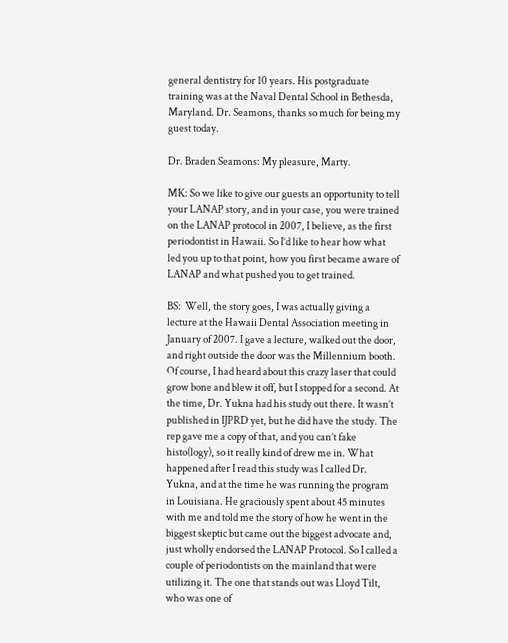general dentistry for 10 years. His postgraduate training was at the Naval Dental School in Bethesda, Maryland. Dr. Seamons, thanks so much for being my guest today.

Dr. Braden Seamons: My pleasure, Marty.

MK: So we like to give our guests an opportunity to tell your LANAP story, and in your case, you were trained on the LANAP protocol in 2007, I believe, as the first periodontist in Hawaii. So I’d like to hear how what led you up to that point, how you first became aware of LANAP and what pushed you to get trained.

BS:  Well, the story goes, I was actually giving a lecture at the Hawaii Dental Association meeting in January of 2007. I gave a lecture, walked out the door, and right outside the door was the Millennium booth. Of course, I had heard about this crazy laser that could grow bone and blew it off, but I stopped for a second. At the time, Dr. Yukna had his study out there. It wasn’t published in IJPRD yet, but he did have the study. The rep gave me a copy of that, and you can’t fake histo(logy), so it really kind of drew me in. What happened after I read this study was I called Dr. Yukna, and at the time he was running the program in Louisiana. He graciously spent about 45 minutes with me and told me the story of how he went in the biggest skeptic but came out the biggest advocate and, just wholly endorsed the LANAP Protocol. So I called a couple of periodontists on the mainland that were utilizing it. The one that stands out was Lloyd Tilt, who was one of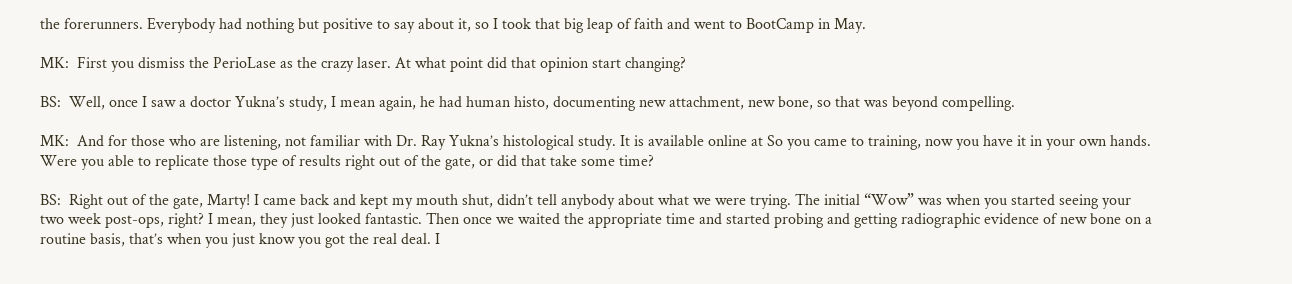the forerunners. Everybody had nothing but positive to say about it, so I took that big leap of faith and went to BootCamp in May.

MK:  First you dismiss the PerioLase as the crazy laser. At what point did that opinion start changing?

BS:  Well, once I saw a doctor Yukna’s study, I mean again, he had human histo, documenting new attachment, new bone, so that was beyond compelling.

MK:  And for those who are listening, not familiar with Dr. Ray Yukna’s histological study. It is available online at So you came to training, now you have it in your own hands. Were you able to replicate those type of results right out of the gate, or did that take some time?

BS:  Right out of the gate, Marty! I came back and kept my mouth shut, didn’t tell anybody about what we were trying. The initial “Wow” was when you started seeing your two week post-ops, right? I mean, they just looked fantastic. Then once we waited the appropriate time and started probing and getting radiographic evidence of new bone on a routine basis, that’s when you just know you got the real deal. I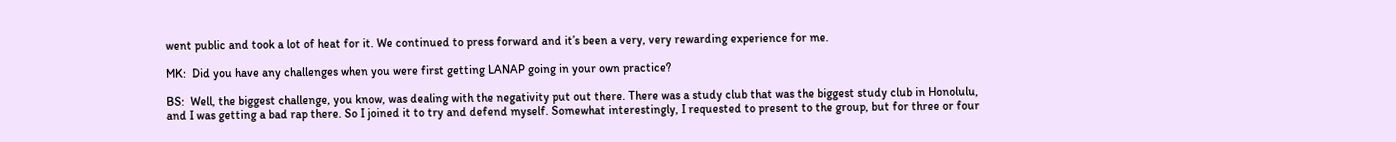went public and took a lot of heat for it. We continued to press forward and it’s been a very, very rewarding experience for me.

MK:  Did you have any challenges when you were first getting LANAP going in your own practice?

BS:  Well, the biggest challenge, you know, was dealing with the negativity put out there. There was a study club that was the biggest study club in Honolulu, and I was getting a bad rap there. So I joined it to try and defend myself. Somewhat interestingly, I requested to present to the group, but for three or four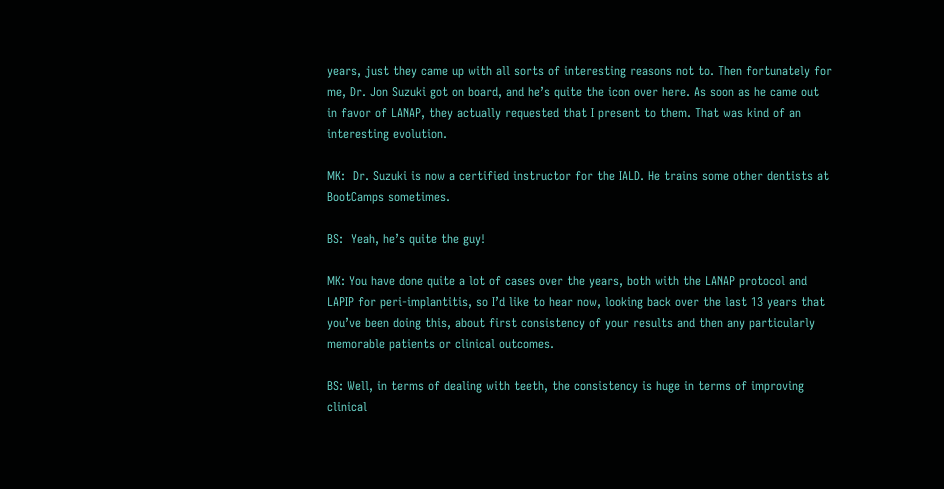years, just they came up with all sorts of interesting reasons not to. Then fortunately for me, Dr. Jon Suzuki got on board, and he’s quite the icon over here. As soon as he came out in favor of LANAP, they actually requested that I present to them. That was kind of an interesting evolution.

MK:  Dr. Suzuki is now a certified instructor for the IALD. He trains some other dentists at BootCamps sometimes.

BS:  Yeah, he’s quite the guy!

MK: You have done quite a lot of cases over the years, both with the LANAP protocol and LAPIP for peri-implantitis, so I’d like to hear now, looking back over the last 13 years that you’ve been doing this, about first consistency of your results and then any particularly memorable patients or clinical outcomes.

BS: Well, in terms of dealing with teeth, the consistency is huge in terms of improving clinical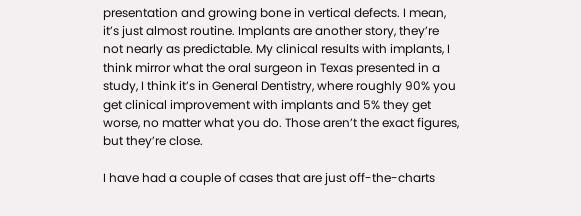presentation and growing bone in vertical defects. I mean, it’s just almost routine. Implants are another story, they’re not nearly as predictable. My clinical results with implants, I think mirror what the oral surgeon in Texas presented in a study, I think it’s in General Dentistry, where roughly 90% you get clinical improvement with implants and 5% they get worse, no matter what you do. Those aren’t the exact figures, but they’re close.

I have had a couple of cases that are just off-the-charts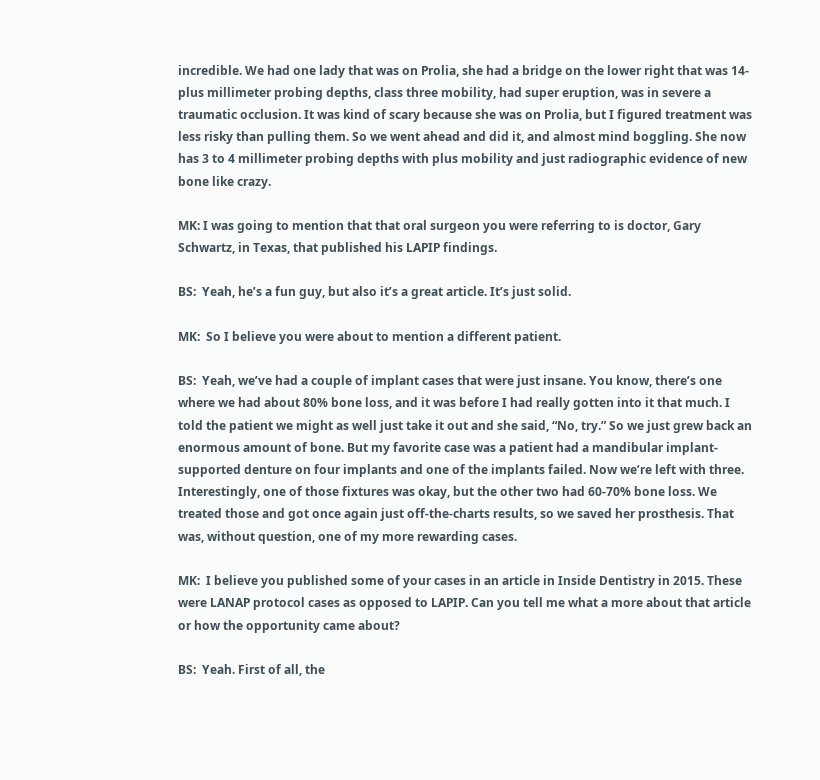incredible. We had one lady that was on Prolia, she had a bridge on the lower right that was 14-plus millimeter probing depths, class three mobility, had super eruption, was in severe a traumatic occlusion. It was kind of scary because she was on Prolia, but I figured treatment was less risky than pulling them. So we went ahead and did it, and almost mind boggling. She now has 3 to 4 millimeter probing depths with plus mobility and just radiographic evidence of new bone like crazy.

MK: I was going to mention that that oral surgeon you were referring to is doctor, Gary Schwartz, in Texas, that published his LAPIP findings.

BS:  Yeah, he’s a fun guy, but also it’s a great article. It’s just solid.

MK:  So I believe you were about to mention a different patient.

BS:  Yeah, we’ve had a couple of implant cases that were just insane. You know, there’s one where we had about 80% bone loss, and it was before I had really gotten into it that much. I told the patient we might as well just take it out and she said, “No, try.” So we just grew back an enormous amount of bone. But my favorite case was a patient had a mandibular implant-supported denture on four implants and one of the implants failed. Now we’re left with three. Interestingly, one of those fixtures was okay, but the other two had 60-70% bone loss. We treated those and got once again just off-the-charts results, so we saved her prosthesis. That was, without question, one of my more rewarding cases.

MK:  I believe you published some of your cases in an article in Inside Dentistry in 2015. These were LANAP protocol cases as opposed to LAPIP. Can you tell me what a more about that article or how the opportunity came about?

BS:  Yeah. First of all, the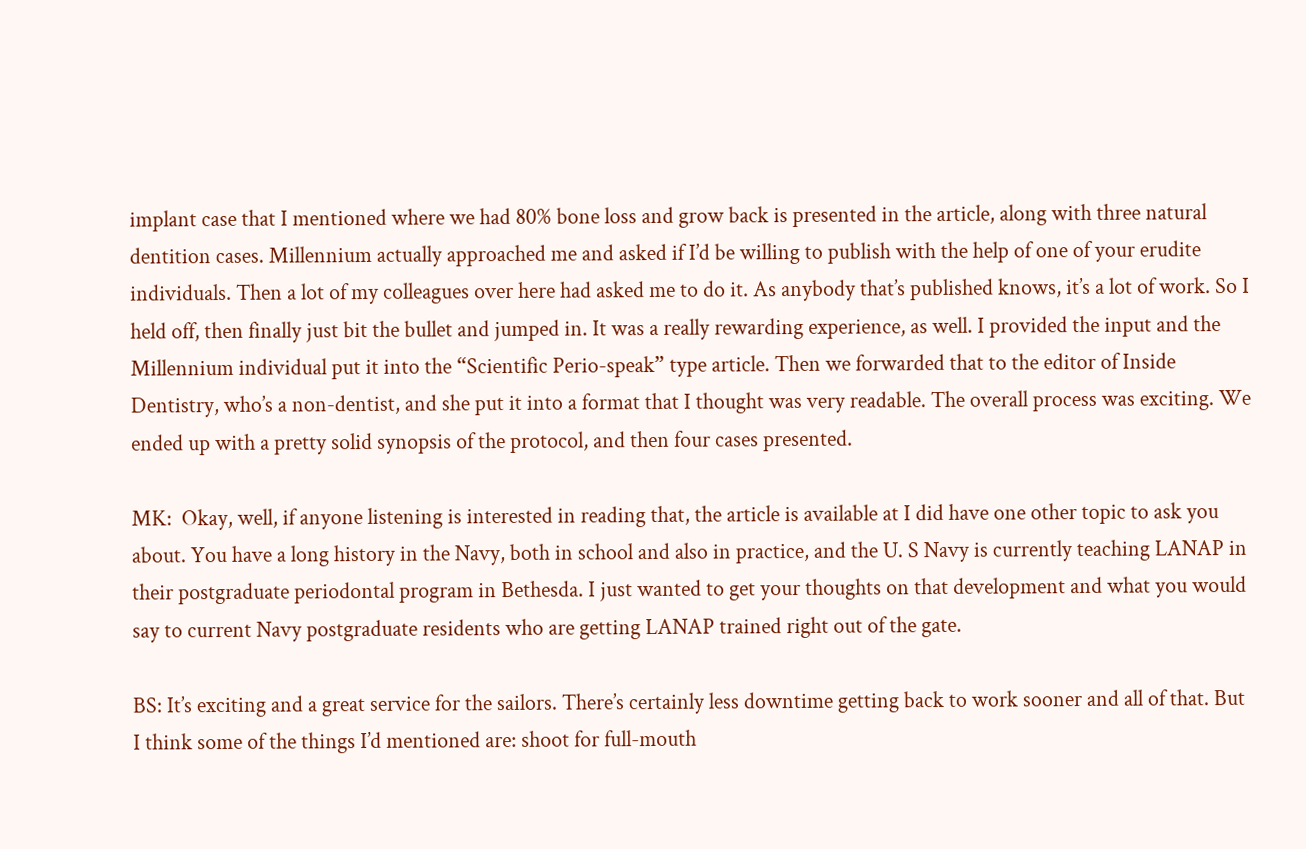implant case that I mentioned where we had 80% bone loss and grow back is presented in the article, along with three natural dentition cases. Millennium actually approached me and asked if I’d be willing to publish with the help of one of your erudite individuals. Then a lot of my colleagues over here had asked me to do it. As anybody that’s published knows, it’s a lot of work. So I held off, then finally just bit the bullet and jumped in. It was a really rewarding experience, as well. I provided the input and the Millennium individual put it into the “Scientific Perio-speak” type article. Then we forwarded that to the editor of Inside Dentistry, who’s a non-dentist, and she put it into a format that I thought was very readable. The overall process was exciting. We ended up with a pretty solid synopsis of the protocol, and then four cases presented.

MK:  Okay, well, if anyone listening is interested in reading that, the article is available at I did have one other topic to ask you about. You have a long history in the Navy, both in school and also in practice, and the U. S Navy is currently teaching LANAP in their postgraduate periodontal program in Bethesda. I just wanted to get your thoughts on that development and what you would say to current Navy postgraduate residents who are getting LANAP trained right out of the gate.

BS: It’s exciting and a great service for the sailors. There’s certainly less downtime getting back to work sooner and all of that. But I think some of the things I’d mentioned are: shoot for full-mouth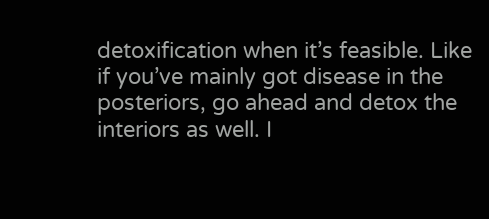detoxification when it’s feasible. Like if you’ve mainly got disease in the posteriors, go ahead and detox the interiors as well. I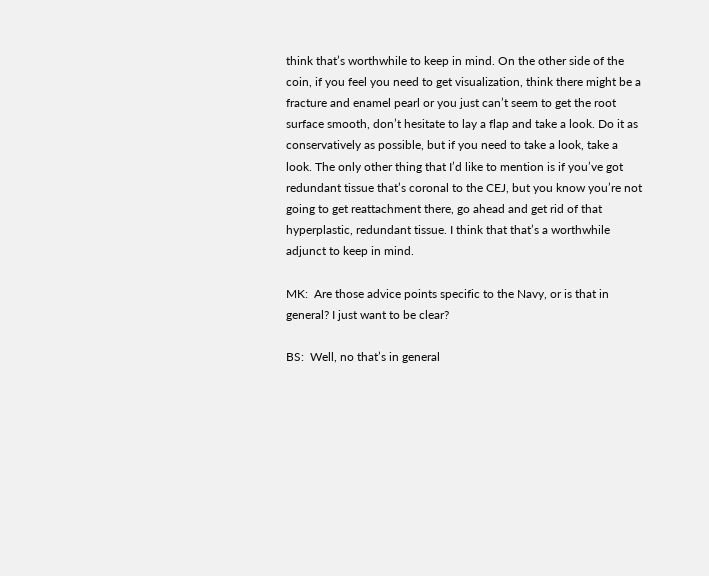think that’s worthwhile to keep in mind. On the other side of the coin, if you feel you need to get visualization, think there might be a fracture and enamel pearl or you just can’t seem to get the root surface smooth, don’t hesitate to lay a flap and take a look. Do it as conservatively as possible, but if you need to take a look, take a look. The only other thing that I’d like to mention is if you’ve got redundant tissue that’s coronal to the CEJ, but you know you’re not going to get reattachment there, go ahead and get rid of that hyperplastic, redundant tissue. I think that that’s a worthwhile adjunct to keep in mind.

MK:  Are those advice points specific to the Navy, or is that in general? I just want to be clear?

BS:  Well, no that’s in general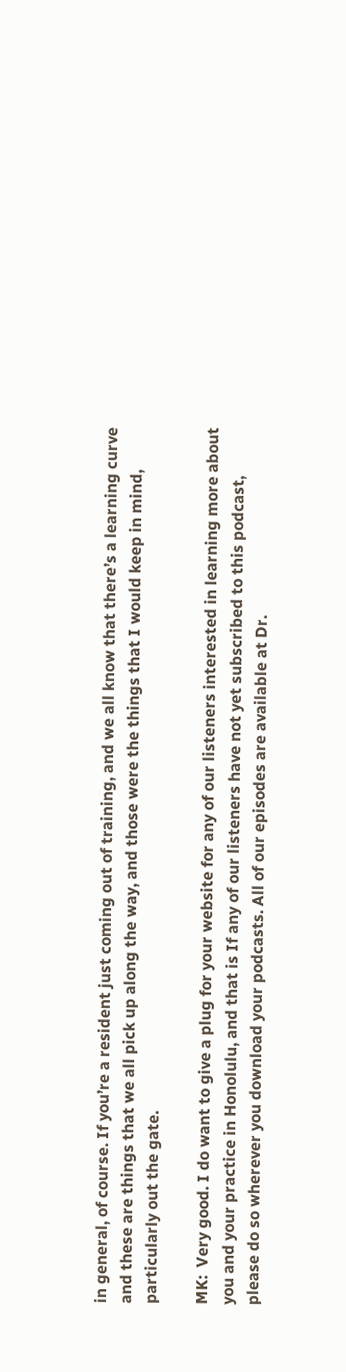in general, of course. If you’re a resident just coming out of training, and we all know that there’s a learning curve and these are things that we all pick up along the way, and those were the things that I would keep in mind, particularly out the gate.

MK:  Very good. I do want to give a plug for your website for any of our listeners interested in learning more about you and your practice in Honolulu, and that is If any of our listeners have not yet subscribed to this podcast, please do so wherever you download your podcasts. All of our episodes are available at Dr.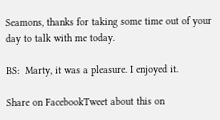Seamons, thanks for taking some time out of your day to talk with me today.

BS:  Marty, it was a pleasure. I enjoyed it.

Share on FacebookTweet about this on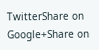TwitterShare on Google+Share on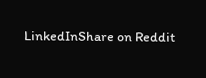LinkedInShare on Reddit